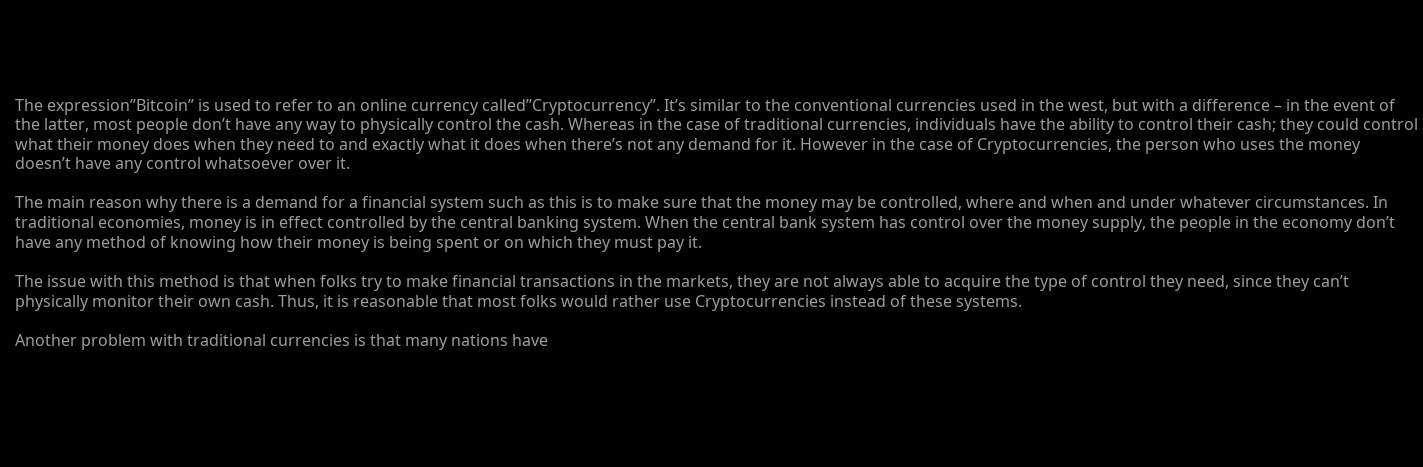The expression”Bitcoin” is used to refer to an online currency called”Cryptocurrency”. It’s similar to the conventional currencies used in the west, but with a difference – in the event of the latter, most people don’t have any way to physically control the cash. Whereas in the case of traditional currencies, individuals have the ability to control their cash; they could control what their money does when they need to and exactly what it does when there’s not any demand for it. However in the case of Cryptocurrencies, the person who uses the money doesn’t have any control whatsoever over it.

The main reason why there is a demand for a financial system such as this is to make sure that the money may be controlled, where and when and under whatever circumstances. In traditional economies, money is in effect controlled by the central banking system. When the central bank system has control over the money supply, the people in the economy don’t have any method of knowing how their money is being spent or on which they must pay it.

The issue with this method is that when folks try to make financial transactions in the markets, they are not always able to acquire the type of control they need, since they can’t physically monitor their own cash. Thus, it is reasonable that most folks would rather use Cryptocurrencies instead of these systems.

Another problem with traditional currencies is that many nations have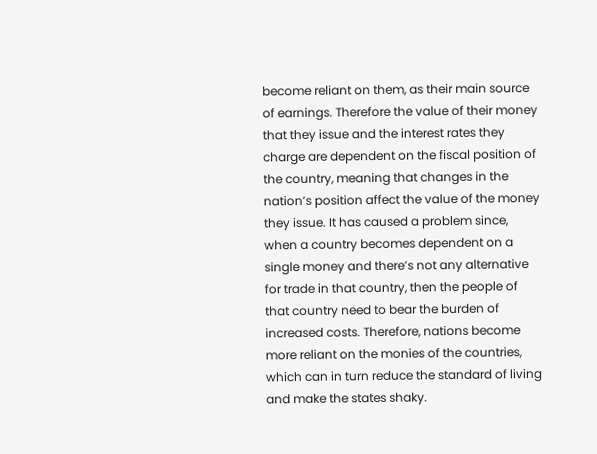become reliant on them, as their main source of earnings. Therefore the value of their money that they issue and the interest rates they charge are dependent on the fiscal position of the country, meaning that changes in the nation’s position affect the value of the money they issue. It has caused a problem since, when a country becomes dependent on a single money and there’s not any alternative for trade in that country, then the people of that country need to bear the burden of increased costs. Therefore, nations become more reliant on the monies of the countries, which can in turn reduce the standard of living and make the states shaky.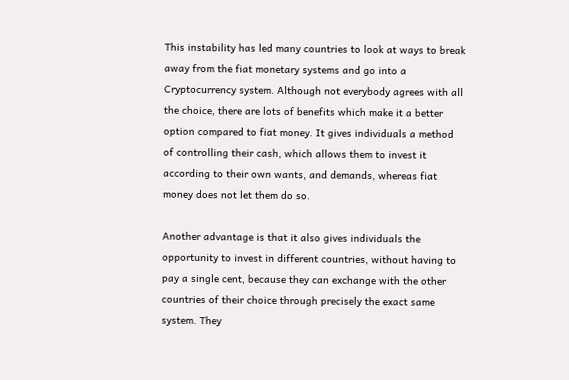This instability has led many countries to look at ways to break away from the fiat monetary systems and go into a Cryptocurrency system. Although not everybody agrees with all the choice, there are lots of benefits which make it a better option compared to fiat money. It gives individuals a method of controlling their cash, which allows them to invest it according to their own wants, and demands, whereas fiat money does not let them do so.

Another advantage is that it also gives individuals the opportunity to invest in different countries, without having to pay a single cent, because they can exchange with the other countries of their choice through precisely the exact same system. They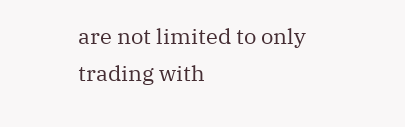are not limited to only trading with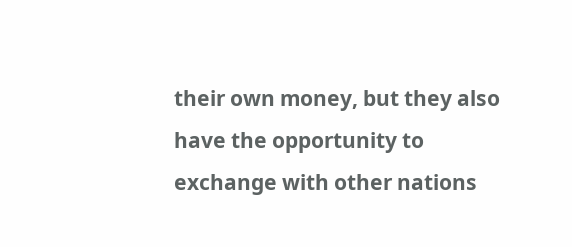their own money, but they also have the opportunity to exchange with other nations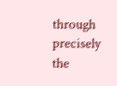through precisely the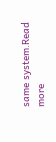same system.Read more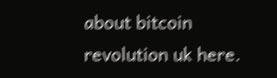about bitcoin revolution uk here.